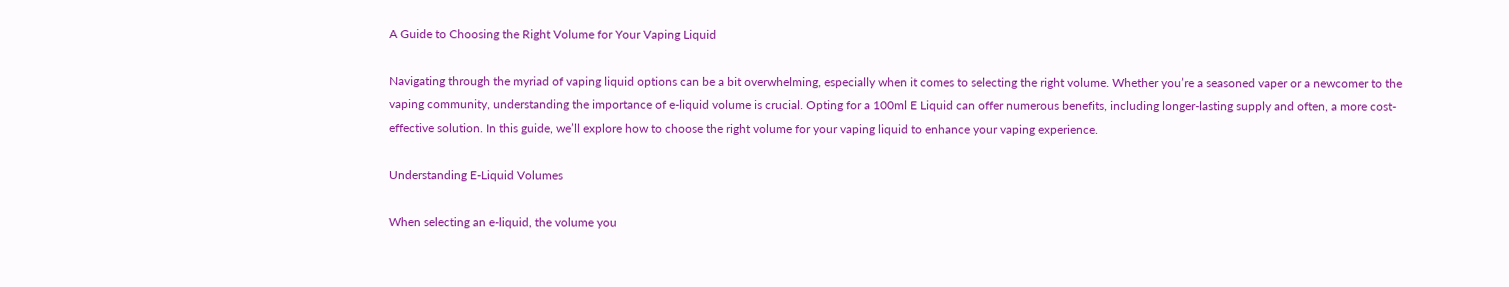A Guide to Choosing the Right Volume for Your Vaping Liquid

Navigating through the myriad of vaping liquid options can be a bit overwhelming, especially when it comes to selecting the right volume. Whether you’re a seasoned vaper or a newcomer to the vaping community, understanding the importance of e-liquid volume is crucial. Opting for a 100ml E Liquid can offer numerous benefits, including longer-lasting supply and often, a more cost-effective solution. In this guide, we’ll explore how to choose the right volume for your vaping liquid to enhance your vaping experience.

Understanding E-Liquid Volumes

When selecting an e-liquid, the volume you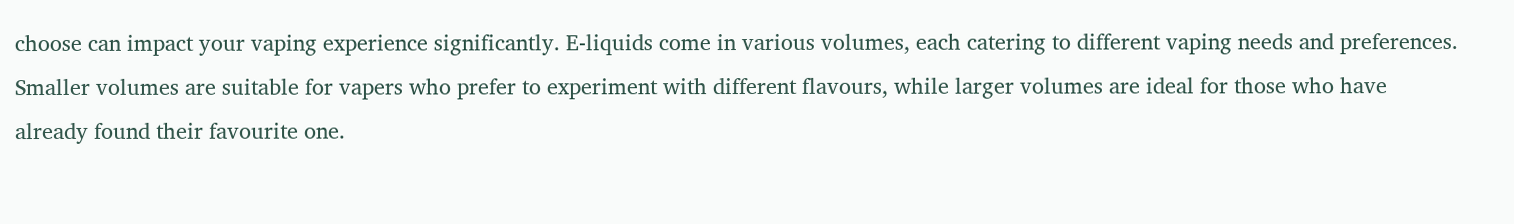choose can impact your vaping experience significantly. E-liquids come in various volumes, each catering to different vaping needs and preferences. Smaller volumes are suitable for vapers who prefer to experiment with different flavours, while larger volumes are ideal for those who have already found their favourite one.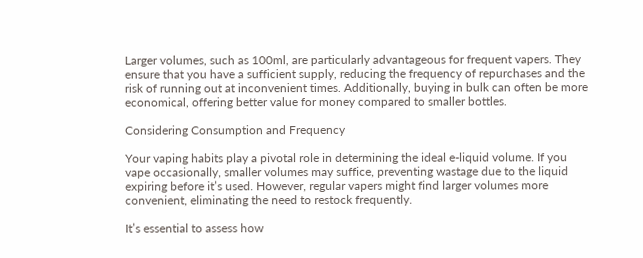Larger volumes, such as 100ml, are particularly advantageous for frequent vapers. They ensure that you have a sufficient supply, reducing the frequency of repurchases and the risk of running out at inconvenient times. Additionally, buying in bulk can often be more economical, offering better value for money compared to smaller bottles.

Considering Consumption and Frequency

Your vaping habits play a pivotal role in determining the ideal e-liquid volume. If you vape occasionally, smaller volumes may suffice, preventing wastage due to the liquid expiring before it’s used. However, regular vapers might find larger volumes more convenient, eliminating the need to restock frequently.

It’s essential to assess how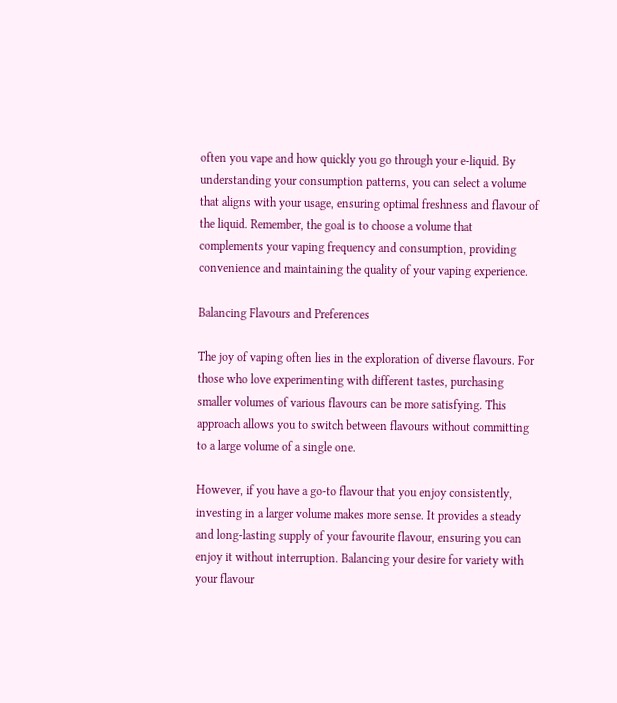often you vape and how quickly you go through your e-liquid. By understanding your consumption patterns, you can select a volume that aligns with your usage, ensuring optimal freshness and flavour of the liquid. Remember, the goal is to choose a volume that complements your vaping frequency and consumption, providing convenience and maintaining the quality of your vaping experience.

Balancing Flavours and Preferences

The joy of vaping often lies in the exploration of diverse flavours. For those who love experimenting with different tastes, purchasing smaller volumes of various flavours can be more satisfying. This approach allows you to switch between flavours without committing to a large volume of a single one.

However, if you have a go-to flavour that you enjoy consistently, investing in a larger volume makes more sense. It provides a steady and long-lasting supply of your favourite flavour, ensuring you can enjoy it without interruption. Balancing your desire for variety with your flavour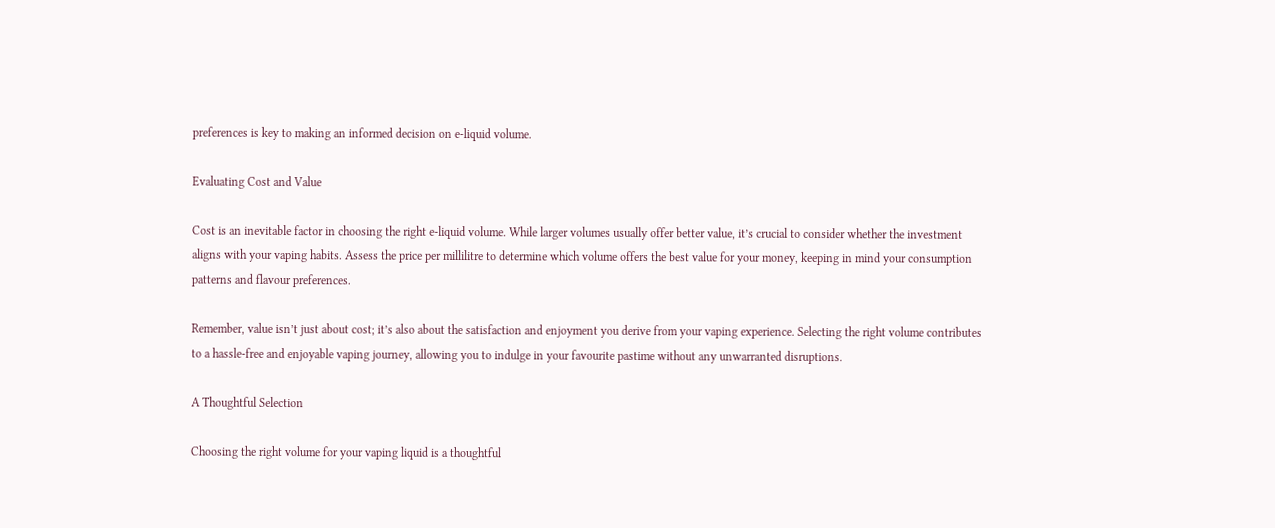preferences is key to making an informed decision on e-liquid volume.

Evaluating Cost and Value

Cost is an inevitable factor in choosing the right e-liquid volume. While larger volumes usually offer better value, it’s crucial to consider whether the investment aligns with your vaping habits. Assess the price per millilitre to determine which volume offers the best value for your money, keeping in mind your consumption patterns and flavour preferences.

Remember, value isn’t just about cost; it’s also about the satisfaction and enjoyment you derive from your vaping experience. Selecting the right volume contributes to a hassle-free and enjoyable vaping journey, allowing you to indulge in your favourite pastime without any unwarranted disruptions.

A Thoughtful Selection

Choosing the right volume for your vaping liquid is a thoughtful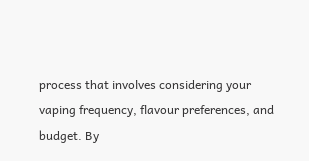process that involves considering your vaping frequency, flavour preferences, and budget. By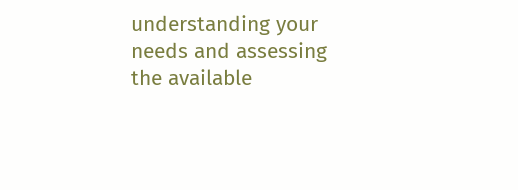understanding your needs and assessing the available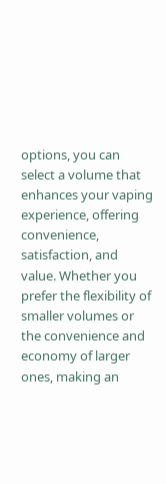options, you can select a volume that enhances your vaping experience, offering convenience, satisfaction, and value. Whether you prefer the flexibility of smaller volumes or the convenience and economy of larger ones, making an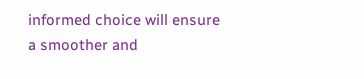informed choice will ensure a smoother and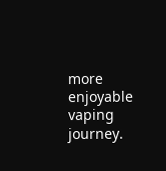more enjoyable vaping journey.